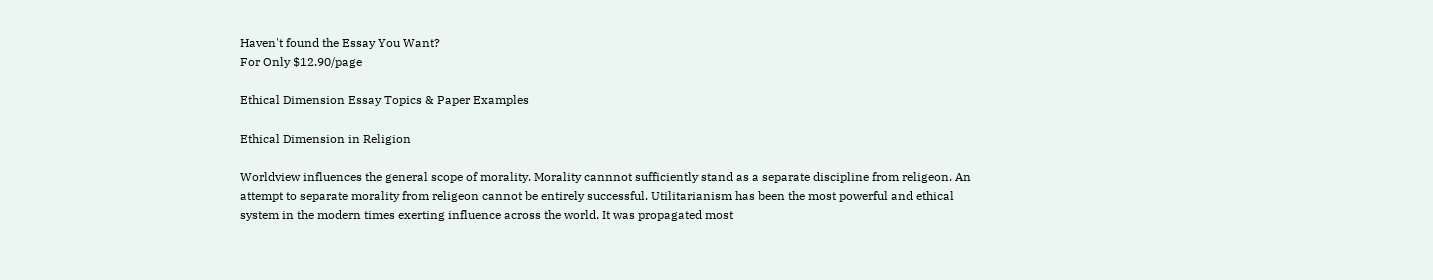Haven't found the Essay You Want?
For Only $12.90/page

Ethical Dimension Essay Topics & Paper Examples

Ethical Dimension in Religion

Worldview influences the general scope of morality. Morality cannnot sufficiently stand as a separate discipline from religeon. An attempt to separate morality from religeon cannot be entirely successful. Utilitarianism has been the most powerful and ethical system in the modern times exerting influence across the world. It was propagated most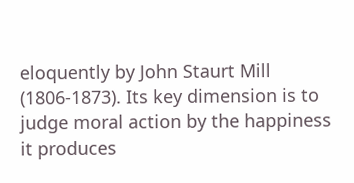eloquently by John Staurt Mill (1806-1873). Its key dimension is to judge moral action by the happiness it produces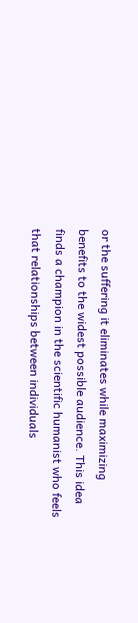or the suffering it eliminates while maximizing benefits to the widest possible audience. This idea finds a champion in the scientific humanist who feels that relationships between individuals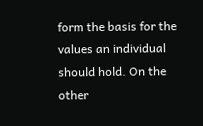form the basis for the values an individual should hold. On the other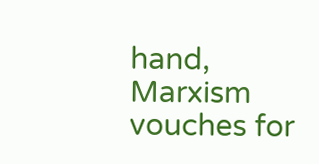hand, Marxism vouches for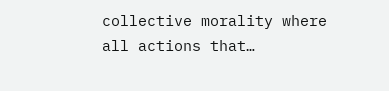collective morality where all actions that…